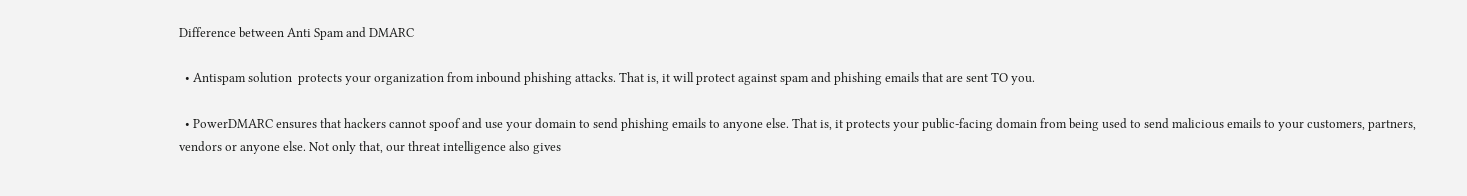Difference between Anti Spam and DMARC

  • Antispam solution  protects your organization from inbound phishing attacks. That is, it will protect against spam and phishing emails that are sent TO you.

  • PowerDMARC ensures that hackers cannot spoof and use your domain to send phishing emails to anyone else. That is, it protects your public-facing domain from being used to send malicious emails to your customers, partners, vendors or anyone else. Not only that, our threat intelligence also gives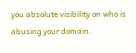you absolute visibility on who is abusing your domain.